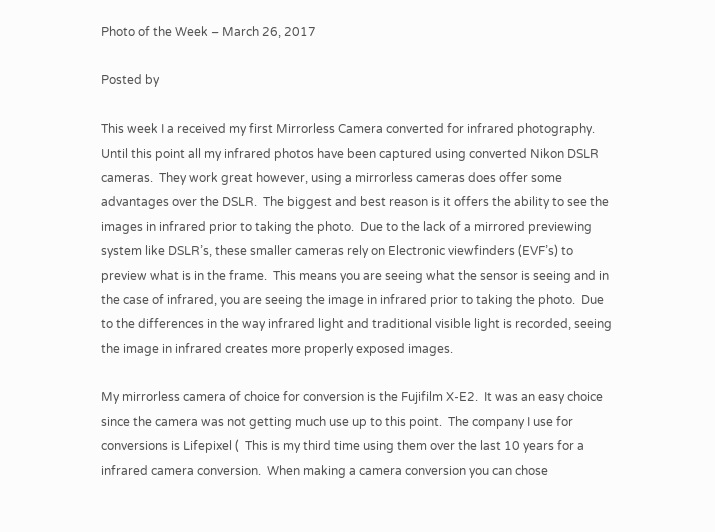Photo of the Week – March 26, 2017

Posted by

This week I a received my first Mirrorless Camera converted for infrared photography.  Until this point all my infrared photos have been captured using converted Nikon DSLR cameras.  They work great however, using a mirrorless cameras does offer some advantages over the DSLR.  The biggest and best reason is it offers the ability to see the images in infrared prior to taking the photo.  Due to the lack of a mirrored previewing system like DSLR’s, these smaller cameras rely on Electronic viewfinders (EVF’s) to preview what is in the frame.  This means you are seeing what the sensor is seeing and in the case of infrared, you are seeing the image in infrared prior to taking the photo.  Due to the differences in the way infrared light and traditional visible light is recorded, seeing the image in infrared creates more properly exposed images.

My mirrorless camera of choice for conversion is the Fujifilm X-E2.  It was an easy choice since the camera was not getting much use up to this point.  The company I use for conversions is Lifepixel (  This is my third time using them over the last 10 years for a infrared camera conversion.  When making a camera conversion you can chose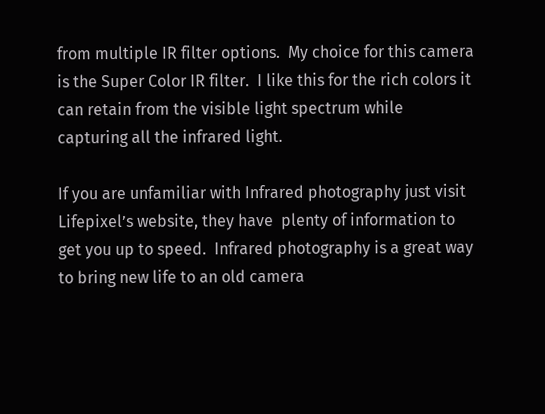from multiple IR filter options.  My choice for this camera is the Super Color IR filter.  I like this for the rich colors it can retain from the visible light spectrum while capturing all the infrared light.

If you are unfamiliar with Infrared photography just visit Lifepixel’s website, they have  plenty of information to get you up to speed.  Infrared photography is a great way to bring new life to an old camera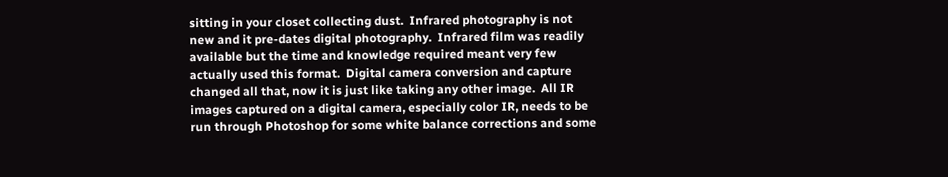sitting in your closet collecting dust.  Infrared photography is not new and it pre-dates digital photography.  Infrared film was readily available but the time and knowledge required meant very few actually used this format.  Digital camera conversion and capture changed all that, now it is just like taking any other image.  All IR images captured on a digital camera, especially color IR, needs to be run through Photoshop for some white balance corrections and some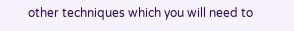other techniques which you will need to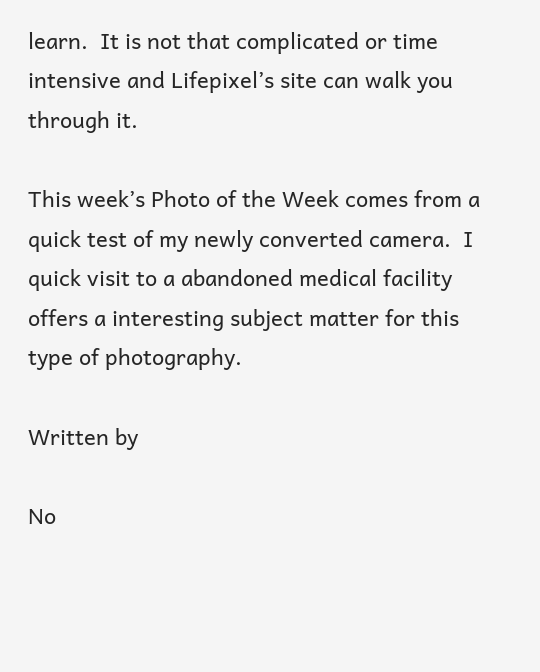learn.  It is not that complicated or time intensive and Lifepixel’s site can walk you through it.

This week’s Photo of the Week comes from a quick test of my newly converted camera.  I quick visit to a abandoned medical facility offers a interesting subject matter for this type of photography.

Written by

No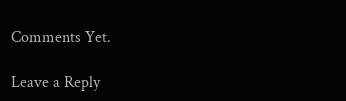Comments Yet.

Leave a Reply